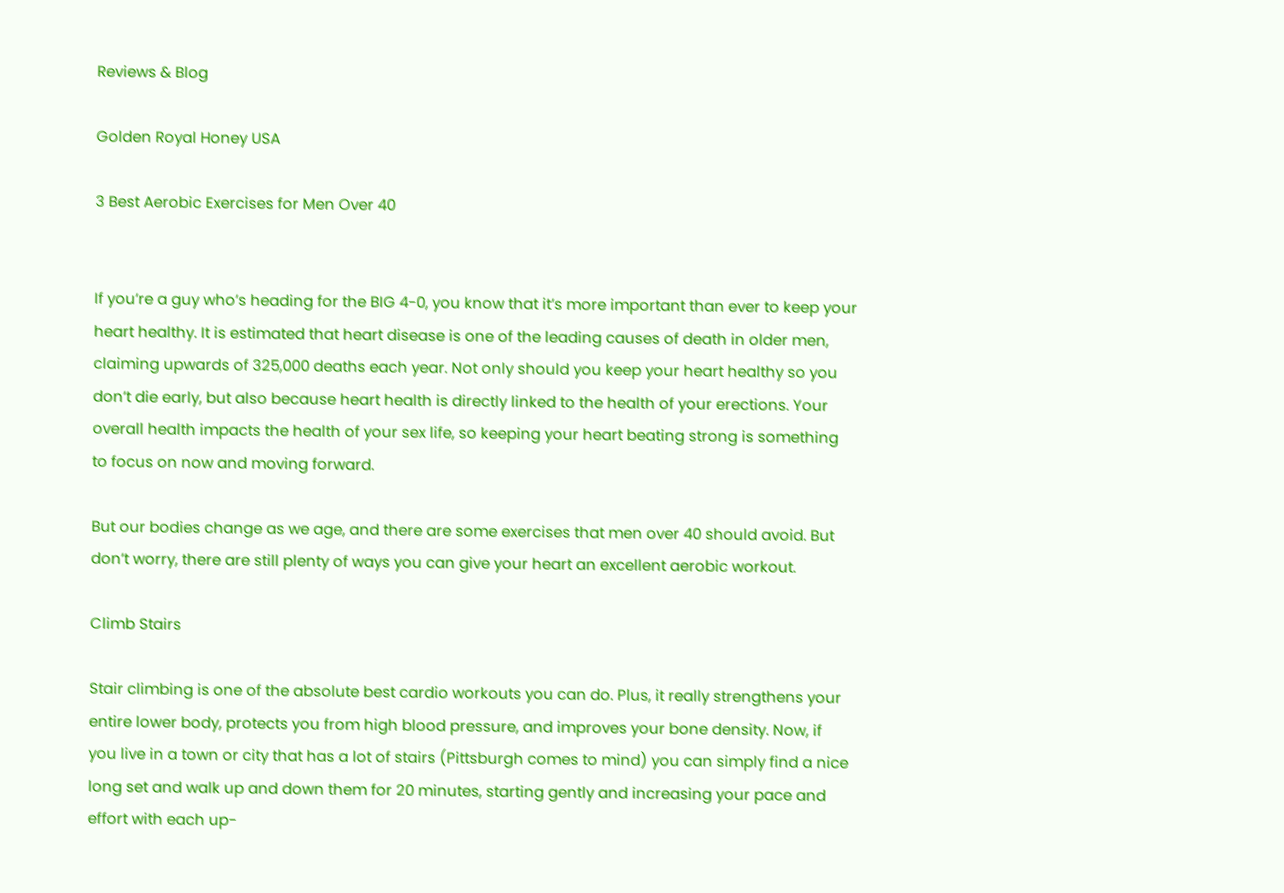Reviews & Blog

Golden Royal Honey USA

3 Best Aerobic Exercises for Men Over 40


If you’re a guy who’s heading for the BIG 4-0, you know that it’s more important than ever to keep your heart healthy. It is estimated that heart disease is one of the leading causes of death in older men, claiming upwards of 325,000 deaths each year. Not only should you keep your heart healthy so you don’t die early, but also because heart health is directly linked to the health of your erections. Your overall health impacts the health of your sex life, so keeping your heart beating strong is something to focus on now and moving forward.

But our bodies change as we age, and there are some exercises that men over 40 should avoid. But don’t worry, there are still plenty of ways you can give your heart an excellent aerobic workout.

Climb Stairs

Stair climbing is one of the absolute best cardio workouts you can do. Plus, it really strengthens your entire lower body, protects you from high blood pressure, and improves your bone density. Now, if you live in a town or city that has a lot of stairs (Pittsburgh comes to mind) you can simply find a nice long set and walk up and down them for 20 minutes, starting gently and increasing your pace and effort with each up-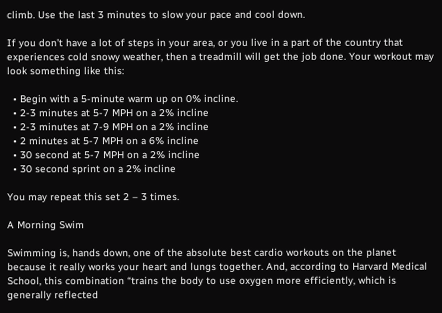climb. Use the last 3 minutes to slow your pace and cool down.

If you don’t have a lot of steps in your area, or you live in a part of the country that experiences cold snowy weather, then a treadmill will get the job done. Your workout may look something like this:

  • Begin with a 5-minute warm up on 0% incline.
  • 2-3 minutes at 5-7 MPH on a 2% incline
  • 2-3 minutes at 7-9 MPH on a 2% incline
  • 2 minutes at 5-7 MPH on a 6% incline
  • 30 second at 5-7 MPH on a 2% incline
  • 30 second sprint on a 2% incline

You may repeat this set 2 – 3 times.

A Morning Swim

Swimming is, hands down, one of the absolute best cardio workouts on the planet because it really works your heart and lungs together. And, according to Harvard Medical School, this combination “trains the body to use oxygen more efficiently, which is generally reflected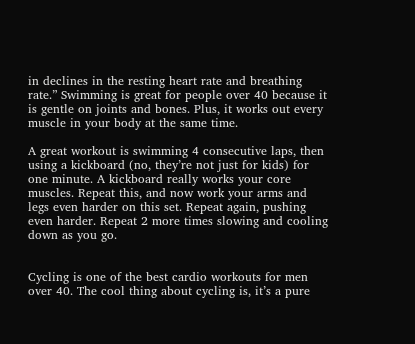in declines in the resting heart rate and breathing rate.” Swimming is great for people over 40 because it is gentle on joints and bones. Plus, it works out every muscle in your body at the same time.

A great workout is swimming 4 consecutive laps, then using a kickboard (no, they’re not just for kids) for one minute. A kickboard really works your core muscles. Repeat this, and now work your arms and legs even harder on this set. Repeat again, pushing even harder. Repeat 2 more times slowing and cooling down as you go.


Cycling is one of the best cardio workouts for men over 40. The cool thing about cycling is, it’s a pure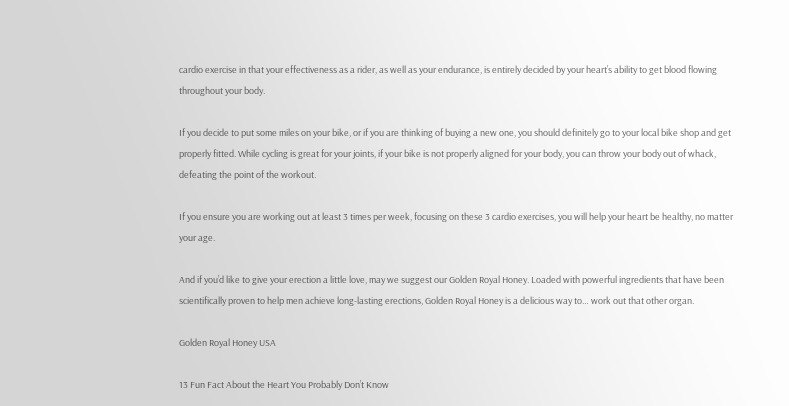cardio exercise in that your effectiveness as a rider, as well as your endurance, is entirely decided by your heart’s ability to get blood flowing throughout your body.

If you decide to put some miles on your bike, or if you are thinking of buying a new one, you should definitely go to your local bike shop and get properly fitted. While cycling is great for your joints, if your bike is not properly aligned for your body, you can throw your body out of whack, defeating the point of the workout.

If you ensure you are working out at least 3 times per week, focusing on these 3 cardio exercises, you will help your heart be healthy, no matter your age.

And if you’d like to give your erection a little love, may we suggest our Golden Royal Honey. Loaded with powerful ingredients that have been scientifically proven to help men achieve long-lasting erections, Golden Royal Honey is a delicious way to… work out that other organ.

Golden Royal Honey USA

13 Fun Fact About the Heart You Probably Don’t Know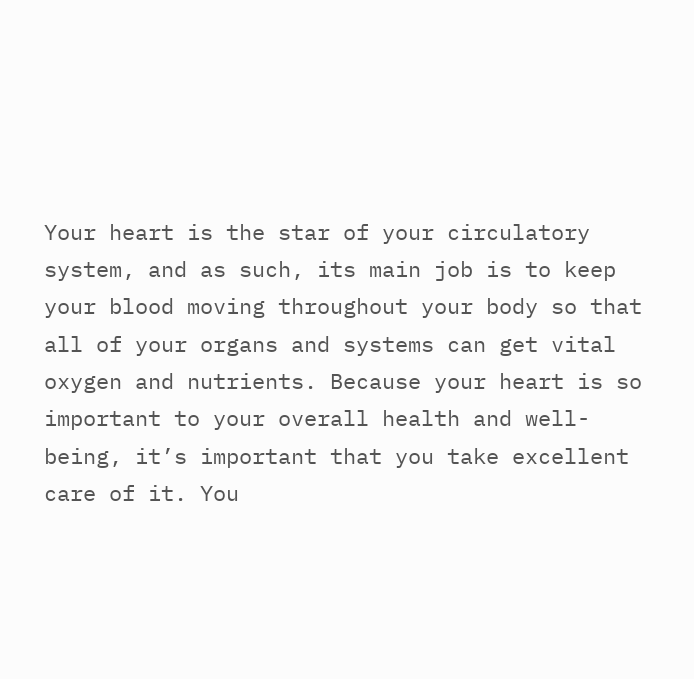Your heart is the star of your circulatory system, and as such, its main job is to keep your blood moving throughout your body so that all of your organs and systems can get vital oxygen and nutrients. Because your heart is so important to your overall health and well-being, it’s important that you take excellent care of it. You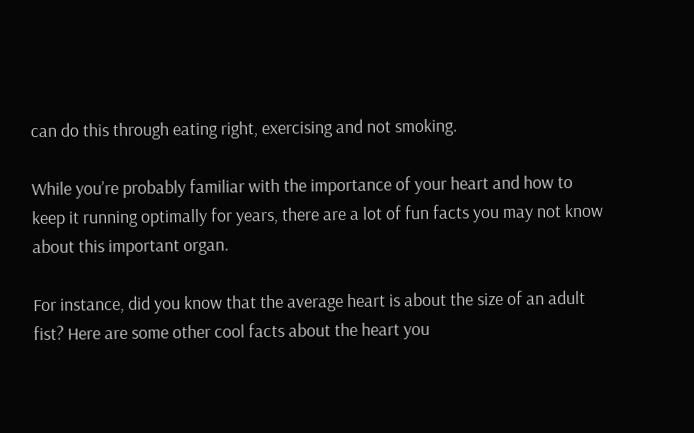can do this through eating right, exercising and not smoking.

While you’re probably familiar with the importance of your heart and how to keep it running optimally for years, there are a lot of fun facts you may not know about this important organ.

For instance, did you know that the average heart is about the size of an adult fist? Here are some other cool facts about the heart you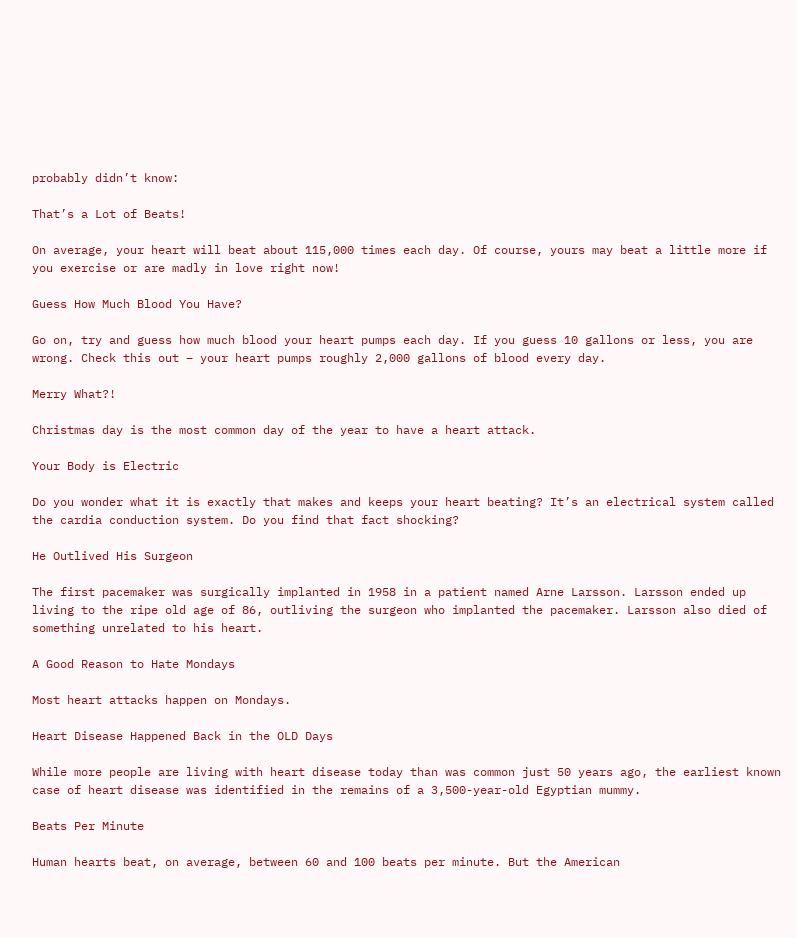probably didn’t know:

That’s a Lot of Beats!

On average, your heart will beat about 115,000 times each day. Of course, yours may beat a little more if you exercise or are madly in love right now!

Guess How Much Blood You Have?

Go on, try and guess how much blood your heart pumps each day. If you guess 10 gallons or less, you are wrong. Check this out – your heart pumps roughly 2,000 gallons of blood every day.

Merry What?!

Christmas day is the most common day of the year to have a heart attack.

Your Body is Electric

Do you wonder what it is exactly that makes and keeps your heart beating? It’s an electrical system called the cardia conduction system. Do you find that fact shocking?

He Outlived His Surgeon

The first pacemaker was surgically implanted in 1958 in a patient named Arne Larsson. Larsson ended up living to the ripe old age of 86, outliving the surgeon who implanted the pacemaker. Larsson also died of something unrelated to his heart.

A Good Reason to Hate Mondays

Most heart attacks happen on Mondays.

Heart Disease Happened Back in the OLD Days

While more people are living with heart disease today than was common just 50 years ago, the earliest known case of heart disease was identified in the remains of a 3,500-year-old Egyptian mummy.

Beats Per Minute

Human hearts beat, on average, between 60 and 100 beats per minute. But the American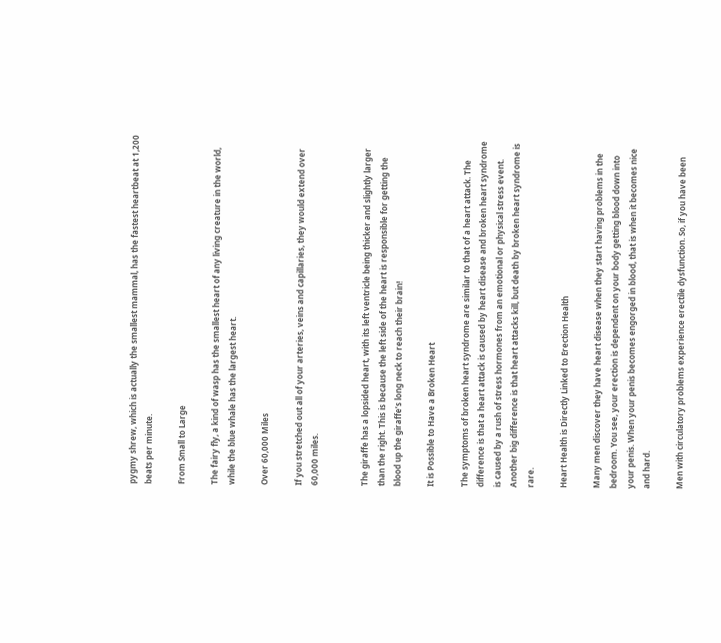pygmy shrew, which is actually the smallest mammal, has the fastest heartbeat at 1,200 beats per minute.

From Small to Large

The fairy fly, a kind of wasp has the smallest heart of any living creature in the world, while the blue whale has the largest heart.

Over 60,000 Miles

If you stretched out all of your arteries, veins and capillaries, they would extend over 60,000 miles.


The giraffe has a lopsided heart, with its left ventricle being thicker and slightly larger than the right. This is because the left side of the heart is responsible for getting the blood up the giraffe’s long neck to reach their brain!

It is Possible to Have a Broken Heart

The symptoms of broken heart syndrome are similar to that of a heart attack. The difference is that a heart attack is caused by heart disease and broken heart syndrome is caused by a rush of stress hormones from an emotional or physical stress event. Another big difference is that heart attacks kill, but death by broken heart syndrome is rare.

Heart Health is Directly Linked to Erection Health

Many men discover they have heart disease when they start having problems in the bedroom. You see, your erection is dependent on your body getting blood down into your penis. When your penis becomes engorged in blood, that is when it becomes nice and hard.

Men with circulatory problems experience erectile dysfunction. So, if you have been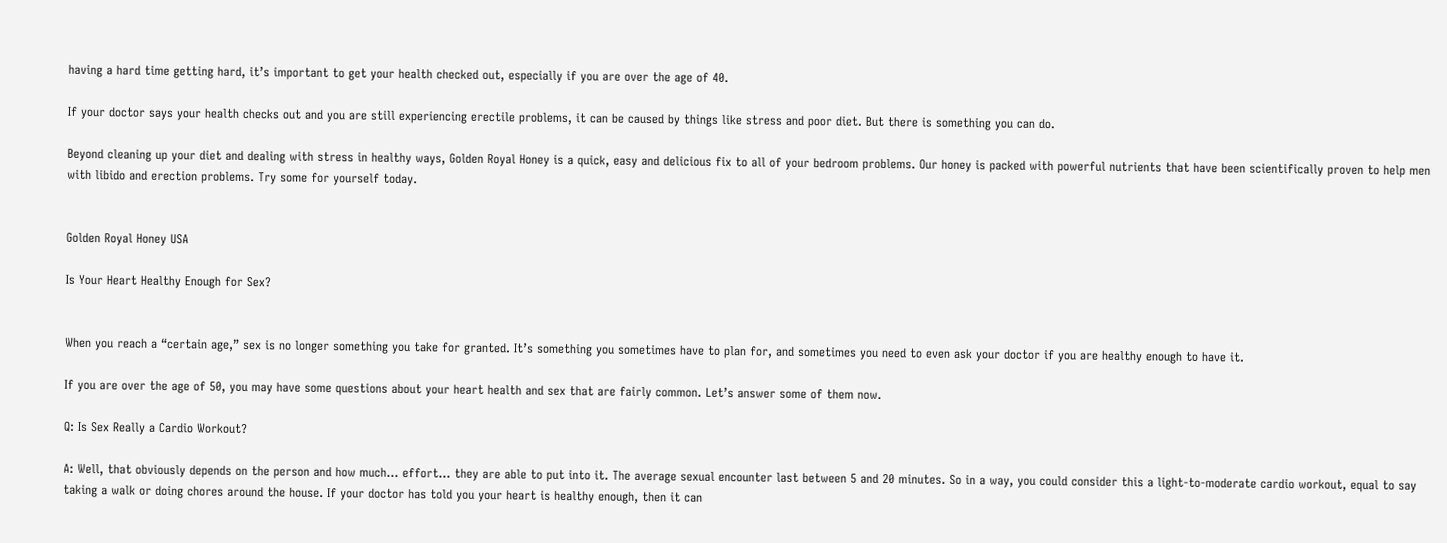having a hard time getting hard, it’s important to get your health checked out, especially if you are over the age of 40.

If your doctor says your health checks out and you are still experiencing erectile problems, it can be caused by things like stress and poor diet. But there is something you can do.

Beyond cleaning up your diet and dealing with stress in healthy ways, Golden Royal Honey is a quick, easy and delicious fix to all of your bedroom problems. Our honey is packed with powerful nutrients that have been scientifically proven to help men with libido and erection problems. Try some for yourself today.


Golden Royal Honey USA

Is Your Heart Healthy Enough for Sex?


When you reach a “certain age,” sex is no longer something you take for granted. It’s something you sometimes have to plan for, and sometimes you need to even ask your doctor if you are healthy enough to have it.

If you are over the age of 50, you may have some questions about your heart health and sex that are fairly common. Let’s answer some of them now.

Q: Is Sex Really a Cardio Workout?

A: Well, that obviously depends on the person and how much… effort… they are able to put into it. The average sexual encounter last between 5 and 20 minutes. So in a way, you could consider this a light-to-moderate cardio workout, equal to say taking a walk or doing chores around the house. If your doctor has told you your heart is healthy enough, then it can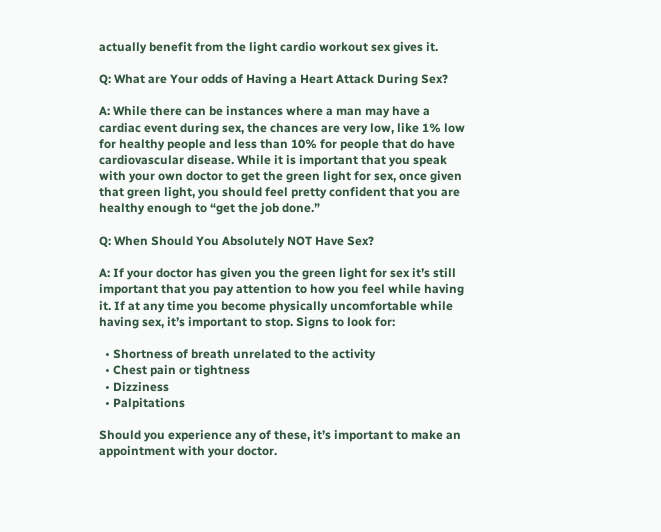actually benefit from the light cardio workout sex gives it.

Q: What are Your odds of Having a Heart Attack During Sex?

A: While there can be instances where a man may have a cardiac event during sex, the chances are very low, like 1% low for healthy people and less than 10% for people that do have cardiovascular disease. While it is important that you speak with your own doctor to get the green light for sex, once given that green light, you should feel pretty confident that you are healthy enough to “get the job done.”

Q: When Should You Absolutely NOT Have Sex?

A: If your doctor has given you the green light for sex it’s still important that you pay attention to how you feel while having it. If at any time you become physically uncomfortable while having sex, it’s important to stop. Signs to look for:

  • Shortness of breath unrelated to the activity
  • Chest pain or tightness
  • Dizziness
  • Palpitations

Should you experience any of these, it’s important to make an appointment with your doctor.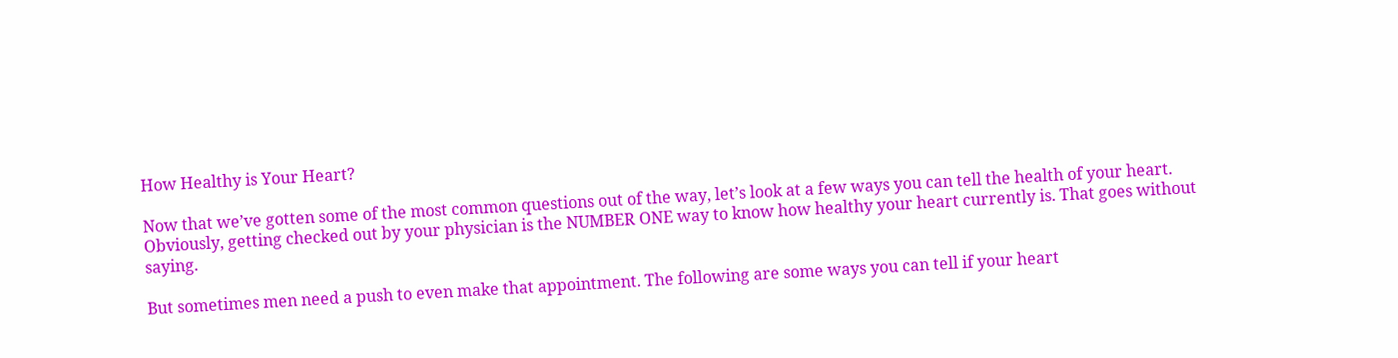How Healthy is Your Heart?

Now that we’ve gotten some of the most common questions out of the way, let’s look at a few ways you can tell the health of your heart. Obviously, getting checked out by your physician is the NUMBER ONE way to know how healthy your heart currently is. That goes without saying.

But sometimes men need a push to even make that appointment. The following are some ways you can tell if your heart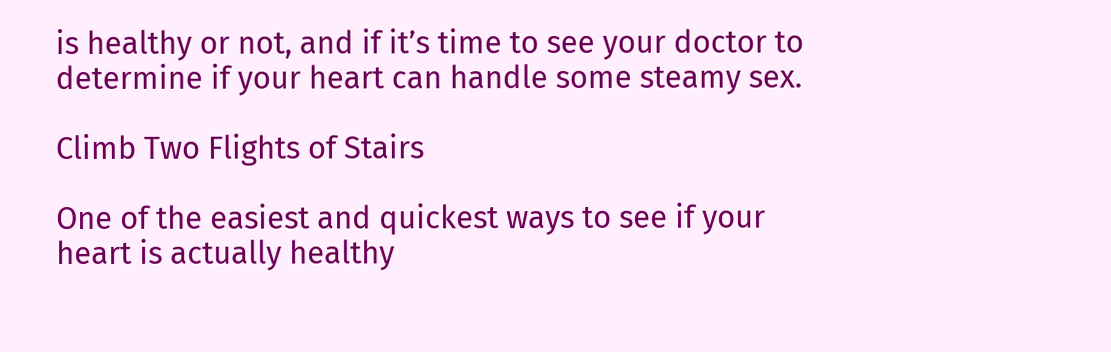is healthy or not, and if it’s time to see your doctor to determine if your heart can handle some steamy sex.

Climb Two Flights of Stairs

One of the easiest and quickest ways to see if your heart is actually healthy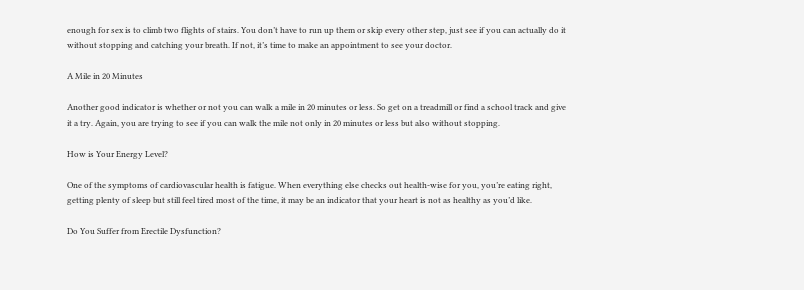enough for sex is to climb two flights of stairs. You don’t have to run up them or skip every other step, just see if you can actually do it without stopping and catching your breath. If not, it’s time to make an appointment to see your doctor.

A Mile in 20 Minutes

Another good indicator is whether or not you can walk a mile in 20 minutes or less. So get on a treadmill or find a school track and give it a try. Again, you are trying to see if you can walk the mile not only in 20 minutes or less but also without stopping.

How is Your Energy Level?

One of the symptoms of cardiovascular health is fatigue. When everything else checks out health-wise for you, you’re eating right, getting plenty of sleep but still feel tired most of the time, it may be an indicator that your heart is not as healthy as you’d like.

Do You Suffer from Erectile Dysfunction?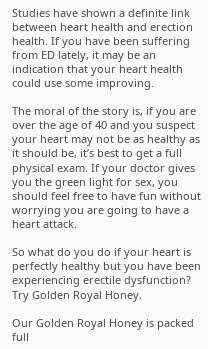Studies have shown a definite link between heart health and erection health. If you have been suffering from ED lately, it may be an indication that your heart health could use some improving.

The moral of the story is, if you are over the age of 40 and you suspect your heart may not be as healthy as it should be, it’s best to get a full physical exam. If your doctor gives you the green light for sex, you should feel free to have fun without worrying you are going to have a heart attack.

So what do you do if your heart is perfectly healthy but you have been experiencing erectile dysfunction? Try Golden Royal Honey.

Our Golden Royal Honey is packed full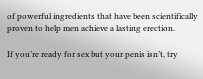of powerful ingredients that have been scientifically proven to help men achieve a lasting erection.

If you’re ready for sex but your penis isn’t, try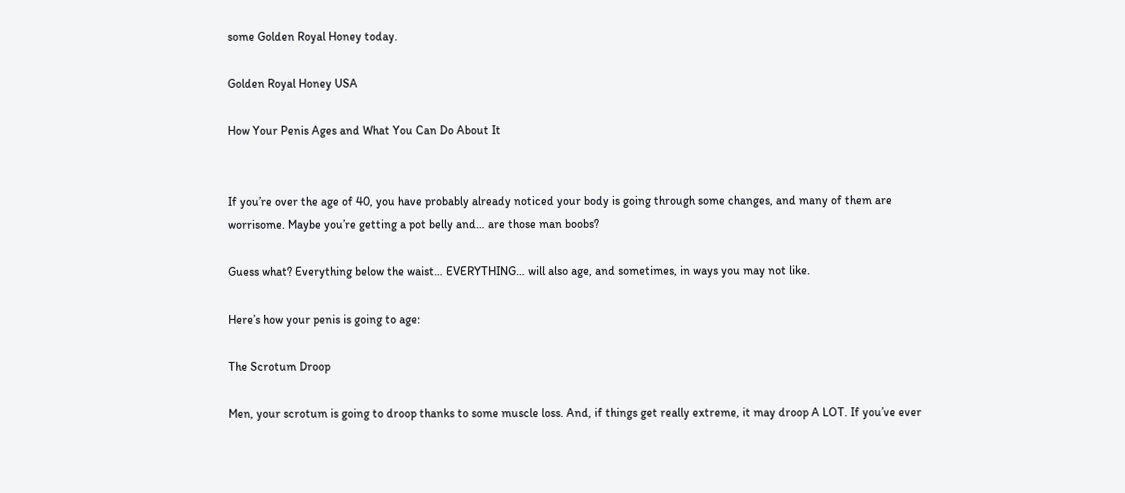some Golden Royal Honey today.

Golden Royal Honey USA

How Your Penis Ages and What You Can Do About It


If you’re over the age of 40, you have probably already noticed your body is going through some changes, and many of them are worrisome. Maybe you’re getting a pot belly and… are those man boobs?

Guess what? Everything below the waist… EVERYTHING… will also age, and sometimes, in ways you may not like.

Here’s how your penis is going to age:

The Scrotum Droop

Men, your scrotum is going to droop thanks to some muscle loss. And, if things get really extreme, it may droop A LOT. If you’ve ever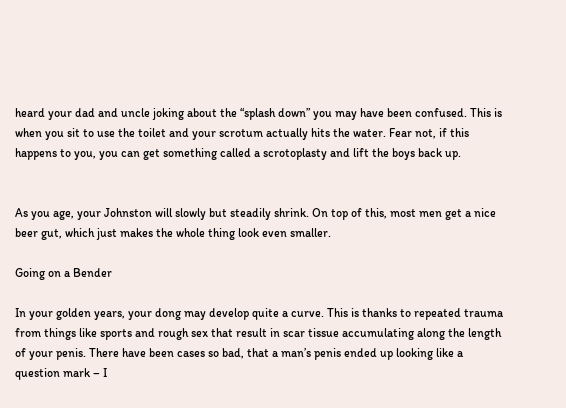heard your dad and uncle joking about the “splash down” you may have been confused. This is when you sit to use the toilet and your scrotum actually hits the water. Fear not, if this happens to you, you can get something called a scrotoplasty and lift the boys back up.


As you age, your Johnston will slowly but steadily shrink. On top of this, most men get a nice beer gut, which just makes the whole thing look even smaller.

Going on a Bender

In your golden years, your dong may develop quite a curve. This is thanks to repeated trauma from things like sports and rough sex that result in scar tissue accumulating along the length of your penis. There have been cases so bad, that a man’s penis ended up looking like a question mark – I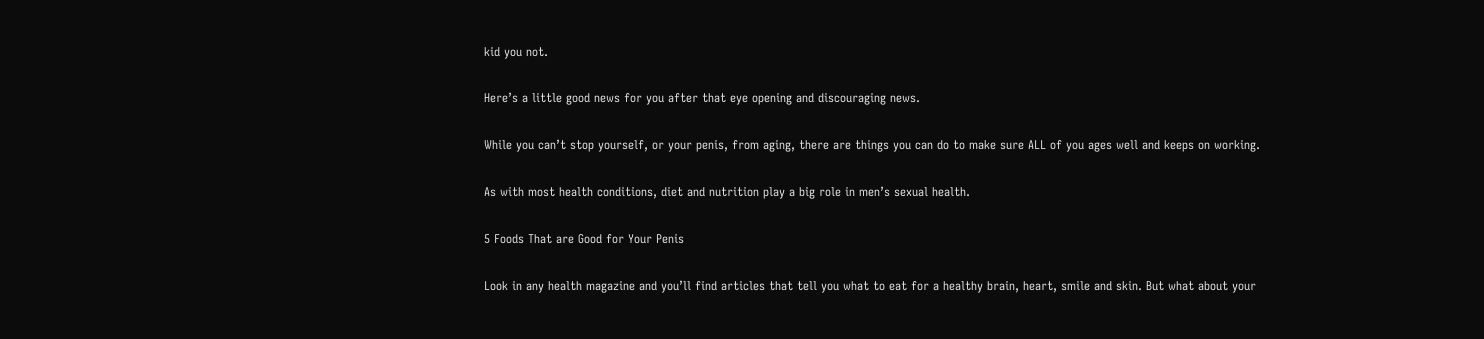kid you not.

Here’s a little good news for you after that eye opening and discouraging news.

While you can’t stop yourself, or your penis, from aging, there are things you can do to make sure ALL of you ages well and keeps on working.

As with most health conditions, diet and nutrition play a big role in men’s sexual health.

5 Foods That are Good for Your Penis

Look in any health magazine and you’ll find articles that tell you what to eat for a healthy brain, heart, smile and skin. But what about your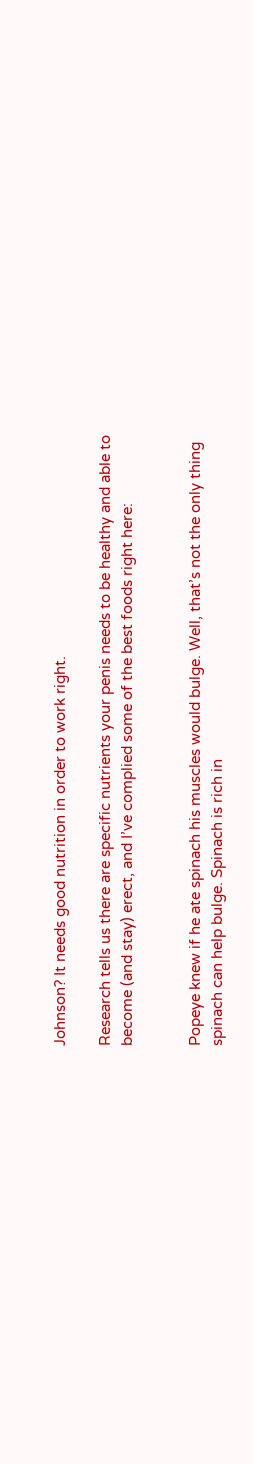Johnson? It needs good nutrition in order to work right.

Research tells us there are specific nutrients your penis needs to be healthy and able to become (and stay) erect, and I’ve complied some of the best foods right here:


Popeye knew if he ate spinach his muscles would bulge. Well, that’s not the only thing spinach can help bulge. Spinach is rich in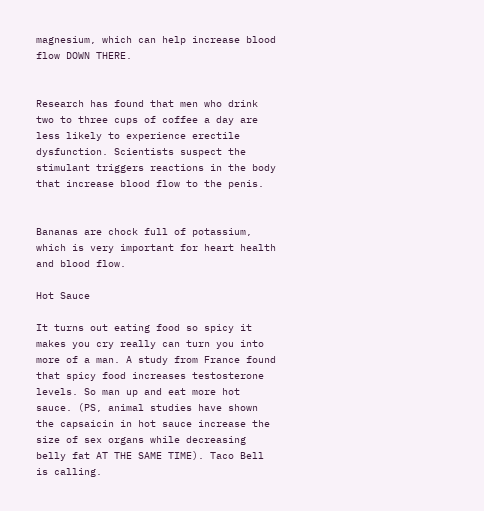magnesium, which can help increase blood flow DOWN THERE.


Research has found that men who drink two to three cups of coffee a day are less likely to experience erectile dysfunction. Scientists suspect the stimulant triggers reactions in the body that increase blood flow to the penis.


Bananas are chock full of potassium, which is very important for heart health and blood flow.

Hot Sauce

It turns out eating food so spicy it makes you cry really can turn you into more of a man. A study from France found that spicy food increases testosterone levels. So man up and eat more hot sauce. (PS, animal studies have shown the capsaicin in hot sauce increase the size of sex organs while decreasing belly fat AT THE SAME TIME). Taco Bell is calling.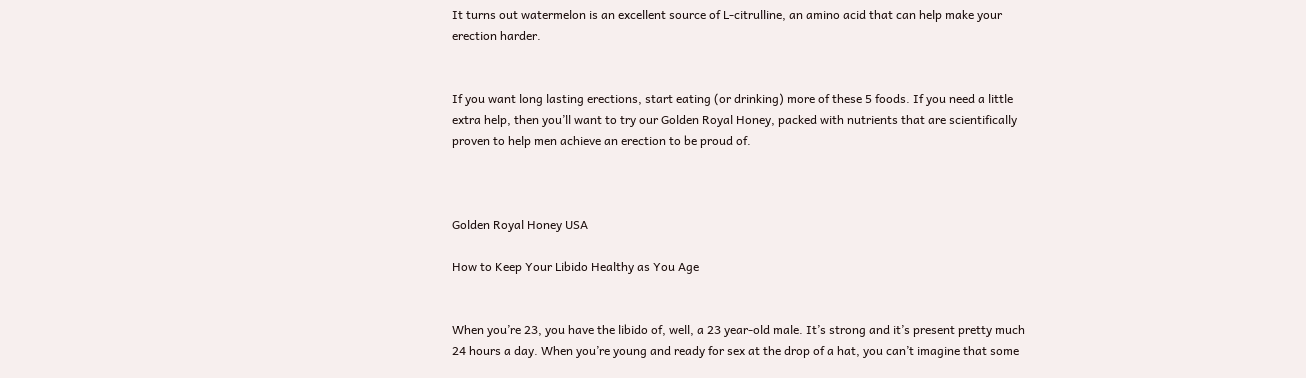It turns out watermelon is an excellent source of L-citrulline, an amino acid that can help make your erection harder.


If you want long lasting erections, start eating (or drinking) more of these 5 foods. If you need a little extra help, then you’ll want to try our Golden Royal Honey, packed with nutrients that are scientifically proven to help men achieve an erection to be proud of.



Golden Royal Honey USA

How to Keep Your Libido Healthy as You Age


When you’re 23, you have the libido of, well, a 23 year-old male. It’s strong and it’s present pretty much 24 hours a day. When you’re young and ready for sex at the drop of a hat, you can’t imagine that some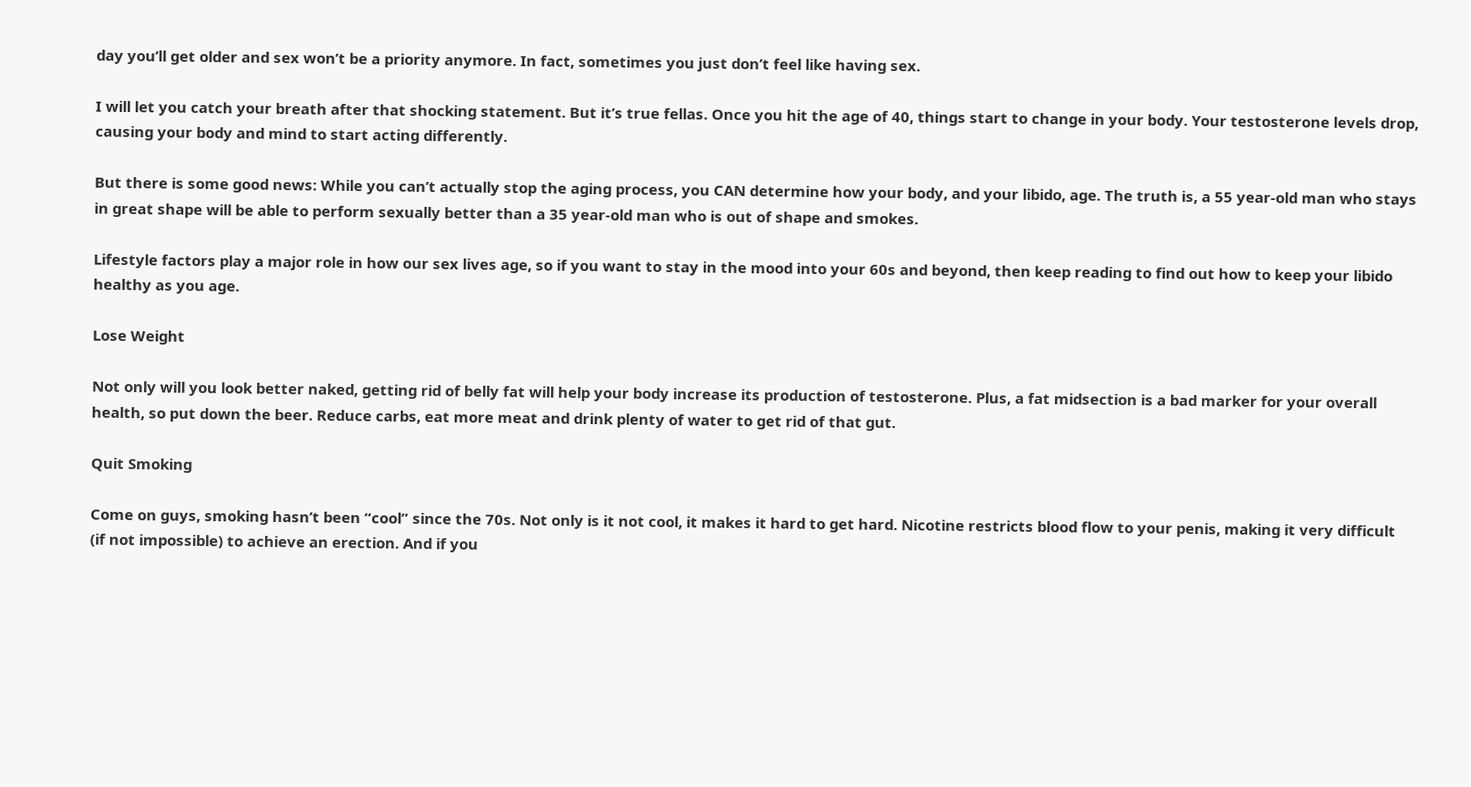day you’ll get older and sex won’t be a priority anymore. In fact, sometimes you just don’t feel like having sex.

I will let you catch your breath after that shocking statement. But it’s true fellas. Once you hit the age of 40, things start to change in your body. Your testosterone levels drop, causing your body and mind to start acting differently.

But there is some good news: While you can’t actually stop the aging process, you CAN determine how your body, and your libido, age. The truth is, a 55 year-old man who stays in great shape will be able to perform sexually better than a 35 year-old man who is out of shape and smokes.

Lifestyle factors play a major role in how our sex lives age, so if you want to stay in the mood into your 60s and beyond, then keep reading to find out how to keep your libido healthy as you age.

Lose Weight

Not only will you look better naked, getting rid of belly fat will help your body increase its production of testosterone. Plus, a fat midsection is a bad marker for your overall health, so put down the beer. Reduce carbs, eat more meat and drink plenty of water to get rid of that gut.

Quit Smoking

Come on guys, smoking hasn’t been “cool” since the 70s. Not only is it not cool, it makes it hard to get hard. Nicotine restricts blood flow to your penis, making it very difficult (if not impossible) to achieve an erection. And if you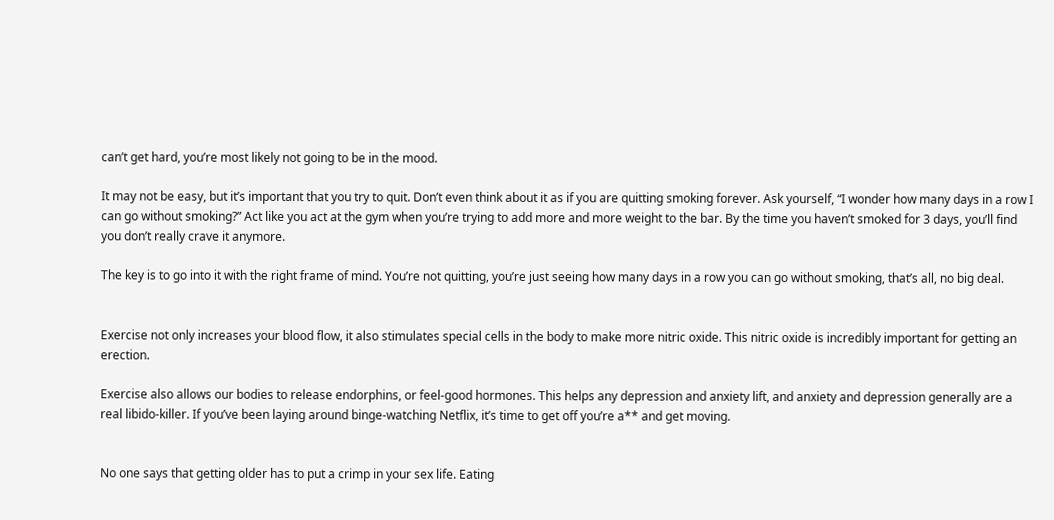can’t get hard, you’re most likely not going to be in the mood.

It may not be easy, but it’s important that you try to quit. Don’t even think about it as if you are quitting smoking forever. Ask yourself, “I wonder how many days in a row I can go without smoking?” Act like you act at the gym when you’re trying to add more and more weight to the bar. By the time you haven’t smoked for 3 days, you’ll find you don’t really crave it anymore.

The key is to go into it with the right frame of mind. You’re not quitting, you’re just seeing how many days in a row you can go without smoking, that’s all, no big deal.


Exercise not only increases your blood flow, it also stimulates special cells in the body to make more nitric oxide. This nitric oxide is incredibly important for getting an erection.

Exercise also allows our bodies to release endorphins, or feel-good hormones. This helps any depression and anxiety lift, and anxiety and depression generally are a real libido-killer. If you’ve been laying around binge-watching Netflix, it’s time to get off you’re a** and get moving.


No one says that getting older has to put a crimp in your sex life. Eating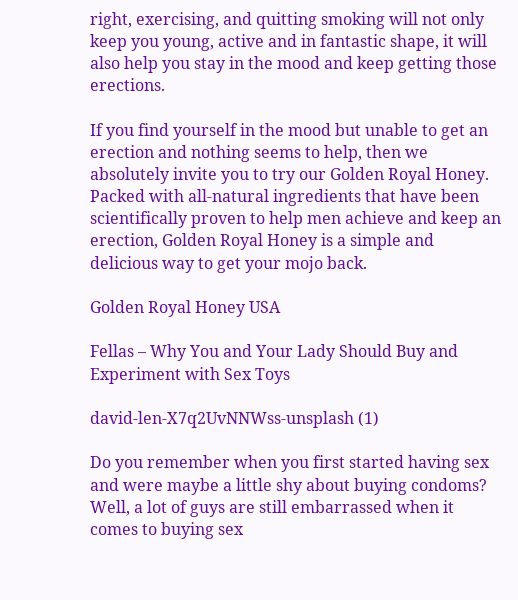right, exercising, and quitting smoking will not only keep you young, active and in fantastic shape, it will also help you stay in the mood and keep getting those erections.

If you find yourself in the mood but unable to get an erection and nothing seems to help, then we absolutely invite you to try our Golden Royal Honey. Packed with all-natural ingredients that have been scientifically proven to help men achieve and keep an erection, Golden Royal Honey is a simple and delicious way to get your mojo back.

Golden Royal Honey USA

Fellas – Why You and Your Lady Should Buy and Experiment with Sex Toys

david-len-X7q2UvNNWss-unsplash (1)

Do you remember when you first started having sex and were maybe a little shy about buying condoms? Well, a lot of guys are still embarrassed when it comes to buying sex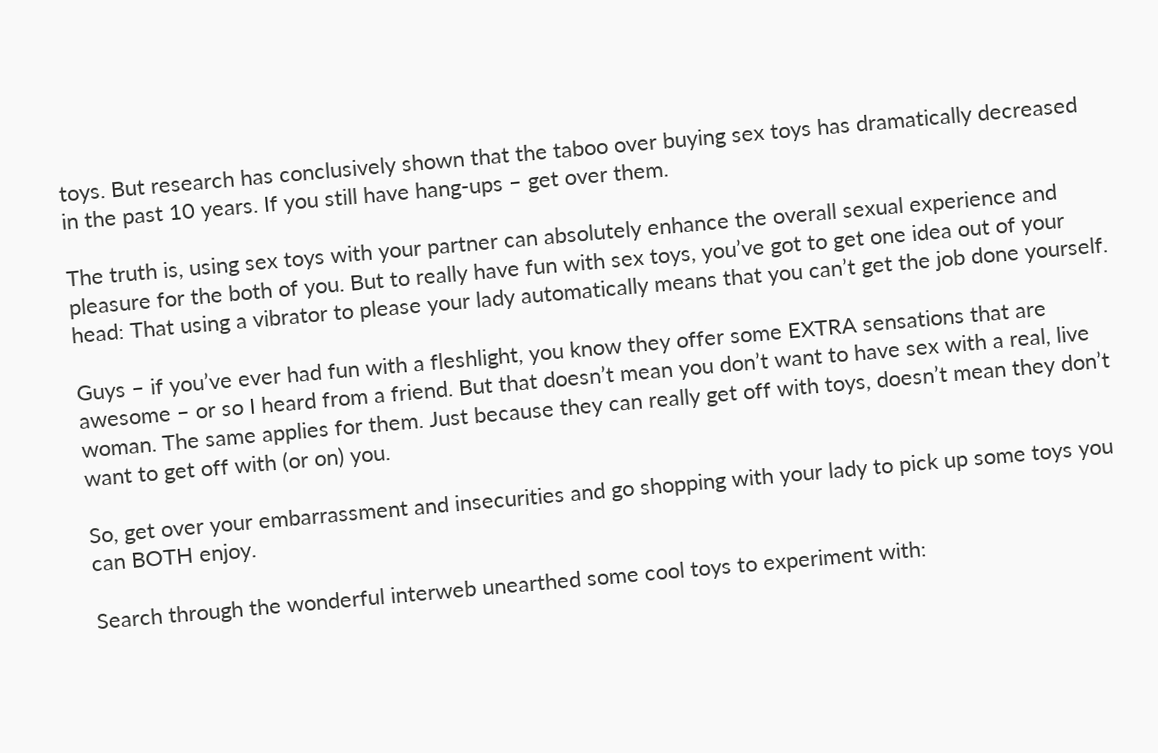toys. But research has conclusively shown that the taboo over buying sex toys has dramatically decreased in the past 10 years. If you still have hang-ups – get over them.

The truth is, using sex toys with your partner can absolutely enhance the overall sexual experience and pleasure for the both of you. But to really have fun with sex toys, you’ve got to get one idea out of your head: That using a vibrator to please your lady automatically means that you can’t get the job done yourself.

Guys – if you’ve ever had fun with a fleshlight, you know they offer some EXTRA sensations that are awesome – or so I heard from a friend. But that doesn’t mean you don’t want to have sex with a real, live woman. The same applies for them. Just because they can really get off with toys, doesn’t mean they don’t want to get off with (or on) you.

So, get over your embarrassment and insecurities and go shopping with your lady to pick up some toys you can BOTH enjoy.

Search through the wonderful interweb unearthed some cool toys to experiment with: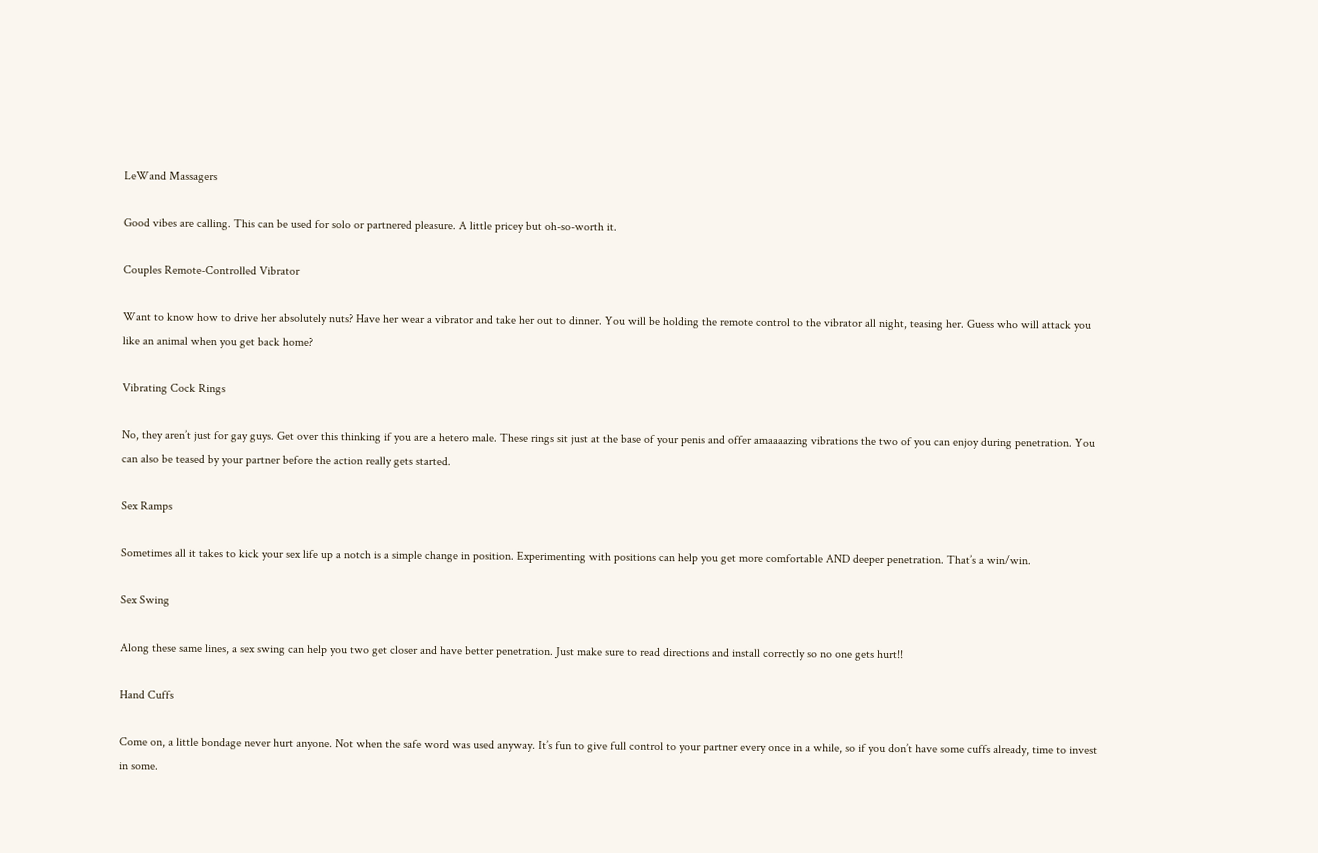LeWand Massagers

Good vibes are calling. This can be used for solo or partnered pleasure. A little pricey but oh-so-worth it.

Couples Remote-Controlled Vibrator

Want to know how to drive her absolutely nuts? Have her wear a vibrator and take her out to dinner. You will be holding the remote control to the vibrator all night, teasing her. Guess who will attack you like an animal when you get back home?

Vibrating Cock Rings

No, they aren’t just for gay guys. Get over this thinking if you are a hetero male. These rings sit just at the base of your penis and offer amaaaazing vibrations the two of you can enjoy during penetration. You can also be teased by your partner before the action really gets started.

Sex Ramps

Sometimes all it takes to kick your sex life up a notch is a simple change in position. Experimenting with positions can help you get more comfortable AND deeper penetration. That’s a win/win.

Sex Swing

Along these same lines, a sex swing can help you two get closer and have better penetration. Just make sure to read directions and install correctly so no one gets hurt!!

Hand Cuffs

Come on, a little bondage never hurt anyone. Not when the safe word was used anyway. It’s fun to give full control to your partner every once in a while, so if you don’t have some cuffs already, time to invest in some.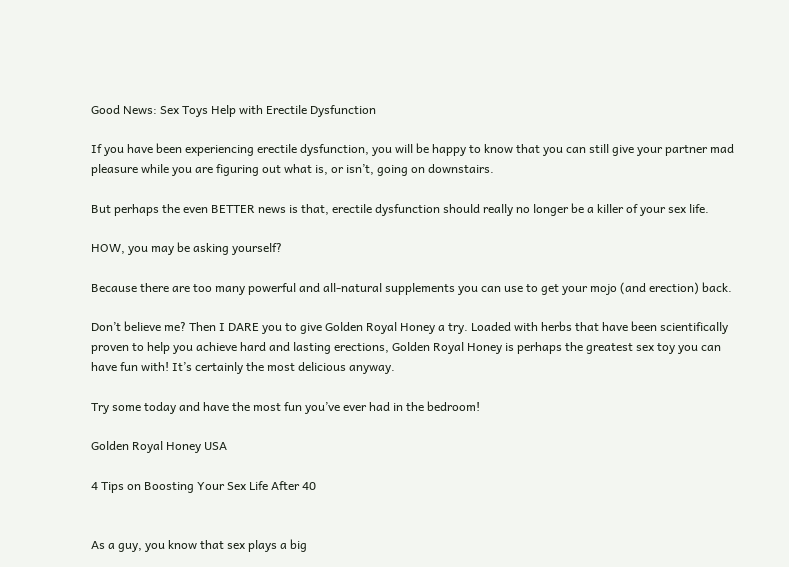Good News: Sex Toys Help with Erectile Dysfunction

If you have been experiencing erectile dysfunction, you will be happy to know that you can still give your partner mad pleasure while you are figuring out what is, or isn’t, going on downstairs.

But perhaps the even BETTER news is that, erectile dysfunction should really no longer be a killer of your sex life.

HOW, you may be asking yourself?

Because there are too many powerful and all-natural supplements you can use to get your mojo (and erection) back.

Don’t believe me? Then I DARE you to give Golden Royal Honey a try. Loaded with herbs that have been scientifically proven to help you achieve hard and lasting erections, Golden Royal Honey is perhaps the greatest sex toy you can have fun with! It’s certainly the most delicious anyway.

Try some today and have the most fun you’ve ever had in the bedroom!

Golden Royal Honey USA

4 Tips on Boosting Your Sex Life After 40


As a guy, you know that sex plays a big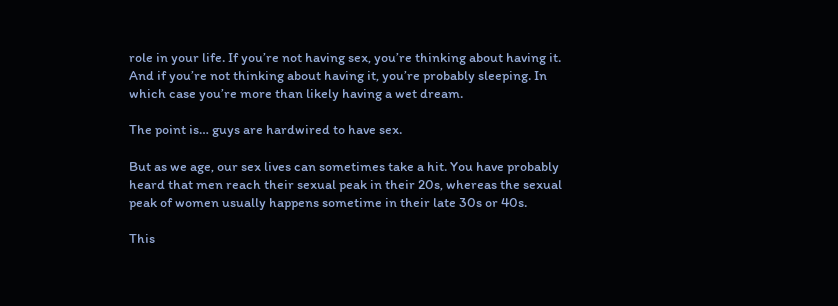role in your life. If you’re not having sex, you’re thinking about having it. And if you’re not thinking about having it, you’re probably sleeping. In which case you’re more than likely having a wet dream.

The point is… guys are hardwired to have sex.

But as we age, our sex lives can sometimes take a hit. You have probably heard that men reach their sexual peak in their 20s, whereas the sexual peak of women usually happens sometime in their late 30s or 40s.

This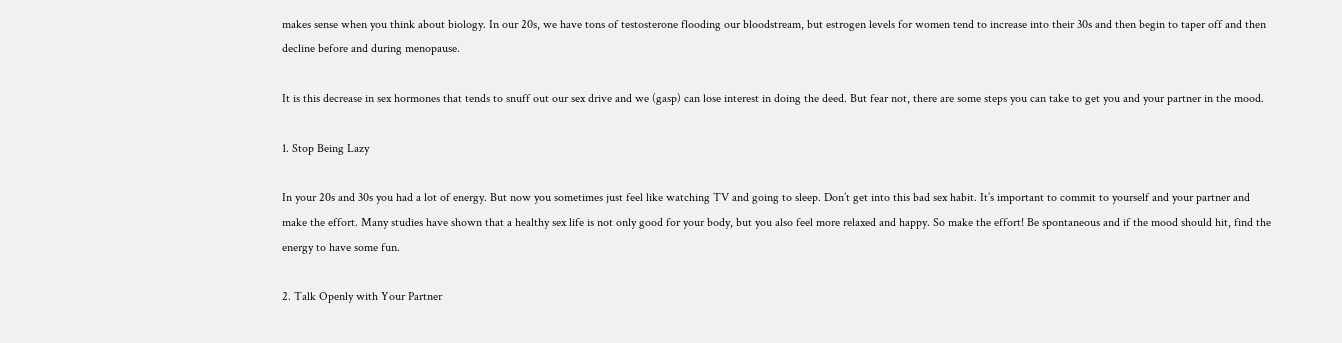makes sense when you think about biology. In our 20s, we have tons of testosterone flooding our bloodstream, but estrogen levels for women tend to increase into their 30s and then begin to taper off and then decline before and during menopause.

It is this decrease in sex hormones that tends to snuff out our sex drive and we (gasp) can lose interest in doing the deed. But fear not, there are some steps you can take to get you and your partner in the mood.

1. Stop Being Lazy

In your 20s and 30s you had a lot of energy. But now you sometimes just feel like watching TV and going to sleep. Don’t get into this bad sex habit. It’s important to commit to yourself and your partner and make the effort. Many studies have shown that a healthy sex life is not only good for your body, but you also feel more relaxed and happy. So make the effort! Be spontaneous and if the mood should hit, find the energy to have some fun.

2. Talk Openly with Your Partner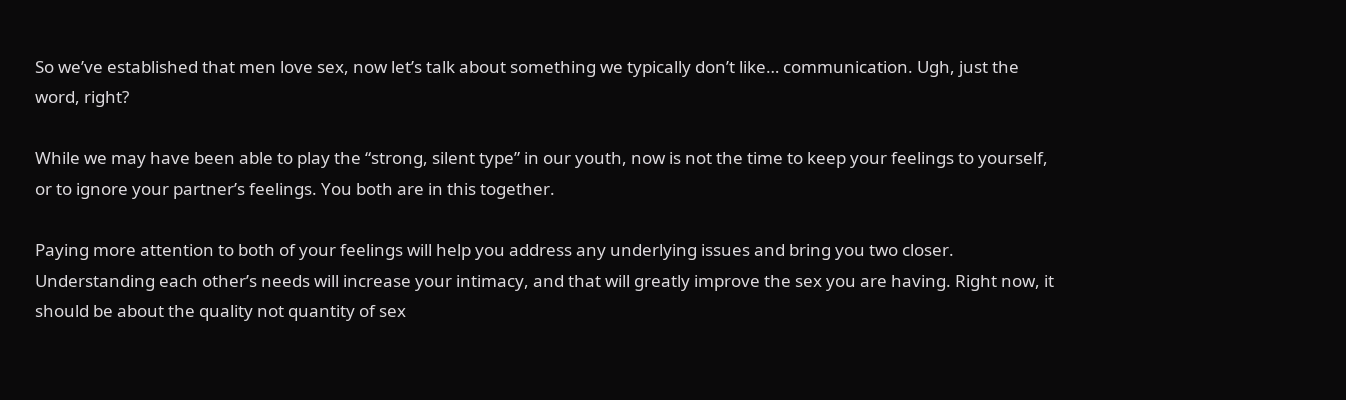So we’ve established that men love sex, now let’s talk about something we typically don’t like… communication. Ugh, just the word, right?

While we may have been able to play the “strong, silent type” in our youth, now is not the time to keep your feelings to yourself, or to ignore your partner’s feelings. You both are in this together.

Paying more attention to both of your feelings will help you address any underlying issues and bring you two closer. Understanding each other’s needs will increase your intimacy, and that will greatly improve the sex you are having. Right now, it should be about the quality not quantity of sex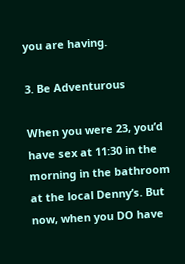you are having.

3. Be Adventurous

When you were 23, you’d have sex at 11:30 in the morning in the bathroom at the local Denny’s. But now, when you DO have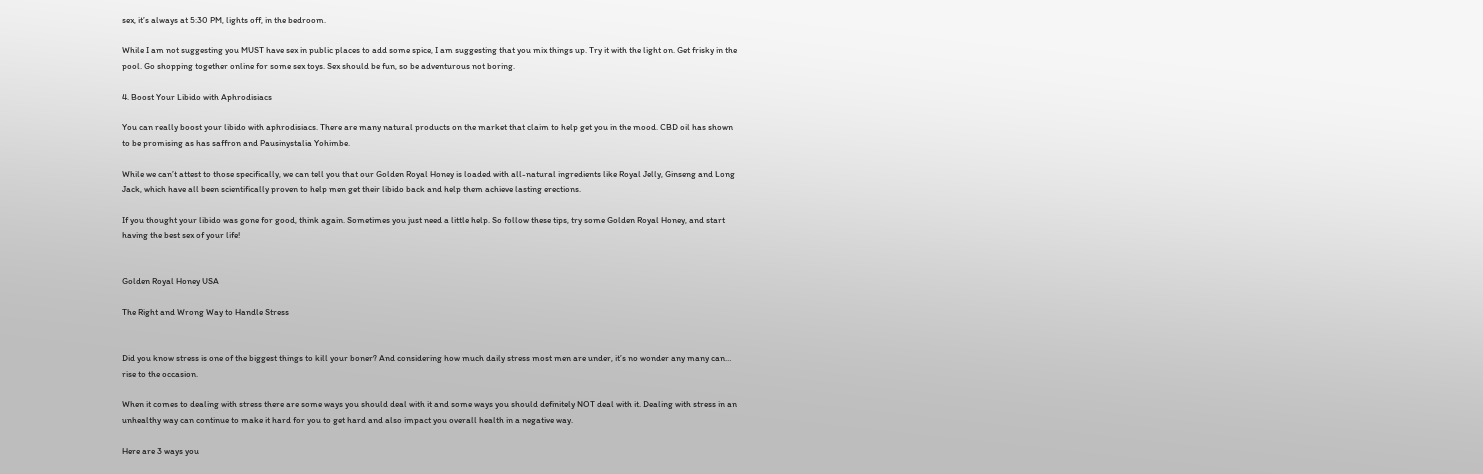sex, it’s always at 5:30 PM, lights off, in the bedroom.

While I am not suggesting you MUST have sex in public places to add some spice, I am suggesting that you mix things up. Try it with the light on. Get frisky in the pool. Go shopping together online for some sex toys. Sex should be fun, so be adventurous not boring.

4. Boost Your Libido with Aphrodisiacs

You can really boost your libido with aphrodisiacs. There are many natural products on the market that claim to help get you in the mood. CBD oil has shown to be promising as has saffron and Pausinystalia Yohimbe.

While we can’t attest to those specifically, we can tell you that our Golden Royal Honey is loaded with all-natural ingredients like Royal Jelly, Ginseng and Long Jack, which have all been scientifically proven to help men get their libido back and help them achieve lasting erections.

If you thought your libido was gone for good, think again. Sometimes you just need a little help. So follow these tips, try some Golden Royal Honey, and start having the best sex of your life!


Golden Royal Honey USA

The Right and Wrong Way to Handle Stress


Did you know stress is one of the biggest things to kill your boner? And considering how much daily stress most men are under, it’s no wonder any many can… rise to the occasion.

When it comes to dealing with stress there are some ways you should deal with it and some ways you should definitely NOT deal with it. Dealing with stress in an unhealthy way can continue to make it hard for you to get hard and also impact you overall health in a negative way.

Here are 3 ways you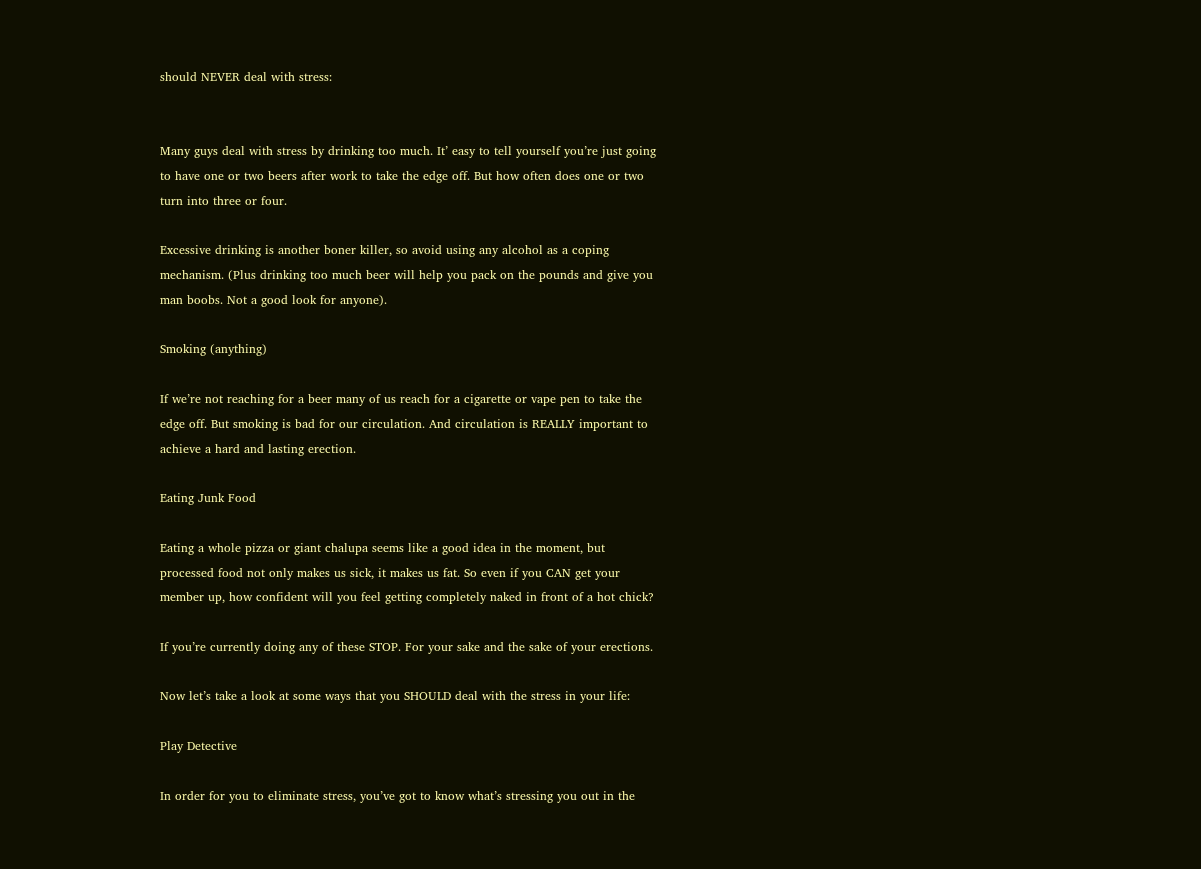should NEVER deal with stress:


Many guys deal with stress by drinking too much. It’ easy to tell yourself you’re just going to have one or two beers after work to take the edge off. But how often does one or two turn into three or four.

Excessive drinking is another boner killer, so avoid using any alcohol as a coping mechanism. (Plus drinking too much beer will help you pack on the pounds and give you man boobs. Not a good look for anyone).

Smoking (anything)

If we’re not reaching for a beer many of us reach for a cigarette or vape pen to take the edge off. But smoking is bad for our circulation. And circulation is REALLY important to achieve a hard and lasting erection.

Eating Junk Food

Eating a whole pizza or giant chalupa seems like a good idea in the moment, but processed food not only makes us sick, it makes us fat. So even if you CAN get your member up, how confident will you feel getting completely naked in front of a hot chick?

If you’re currently doing any of these STOP. For your sake and the sake of your erections.

Now let’s take a look at some ways that you SHOULD deal with the stress in your life:

Play Detective

In order for you to eliminate stress, you’ve got to know what’s stressing you out in the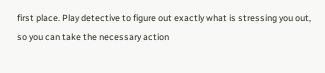first place. Play detective to figure out exactly what is stressing you out, so you can take the necessary action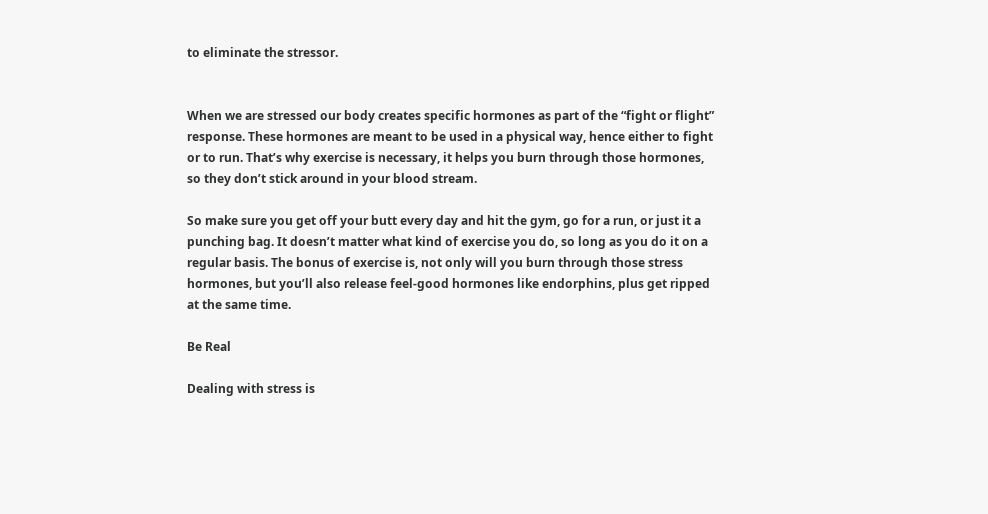to eliminate the stressor.


When we are stressed our body creates specific hormones as part of the “fight or flight” response. These hormones are meant to be used in a physical way, hence either to fight or to run. That’s why exercise is necessary, it helps you burn through those hormones, so they don’t stick around in your blood stream.

So make sure you get off your butt every day and hit the gym, go for a run, or just it a punching bag. It doesn’t matter what kind of exercise you do, so long as you do it on a regular basis. The bonus of exercise is, not only will you burn through those stress hormones, but you’ll also release feel-good hormones like endorphins, plus get ripped at the same time.

Be Real

Dealing with stress is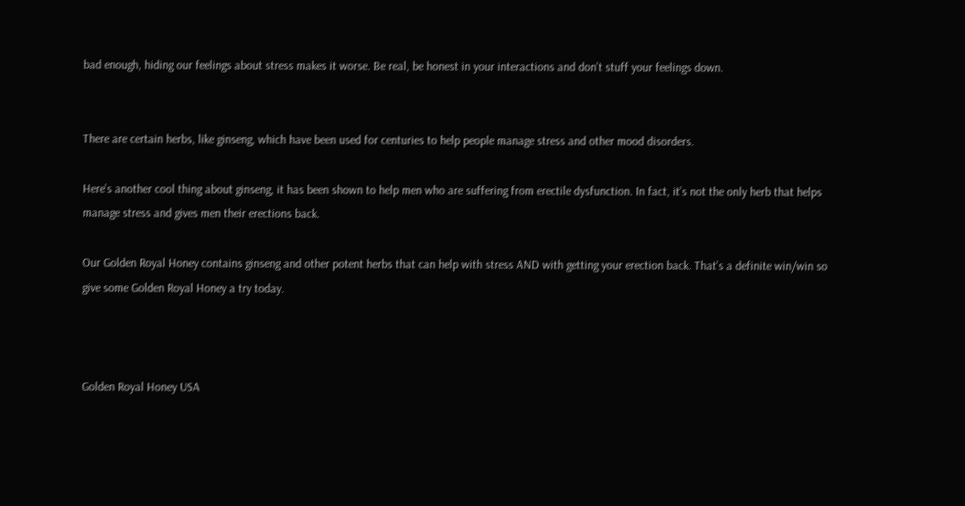bad enough, hiding our feelings about stress makes it worse. Be real, be honest in your interactions and don’t stuff your feelings down.


There are certain herbs, like ginseng, which have been used for centuries to help people manage stress and other mood disorders.

Here’s another cool thing about ginseng, it has been shown to help men who are suffering from erectile dysfunction. In fact, it’s not the only herb that helps manage stress and gives men their erections back.

Our Golden Royal Honey contains ginseng and other potent herbs that can help with stress AND with getting your erection back. That’s a definite win/win so give some Golden Royal Honey a try today.



Golden Royal Honey USA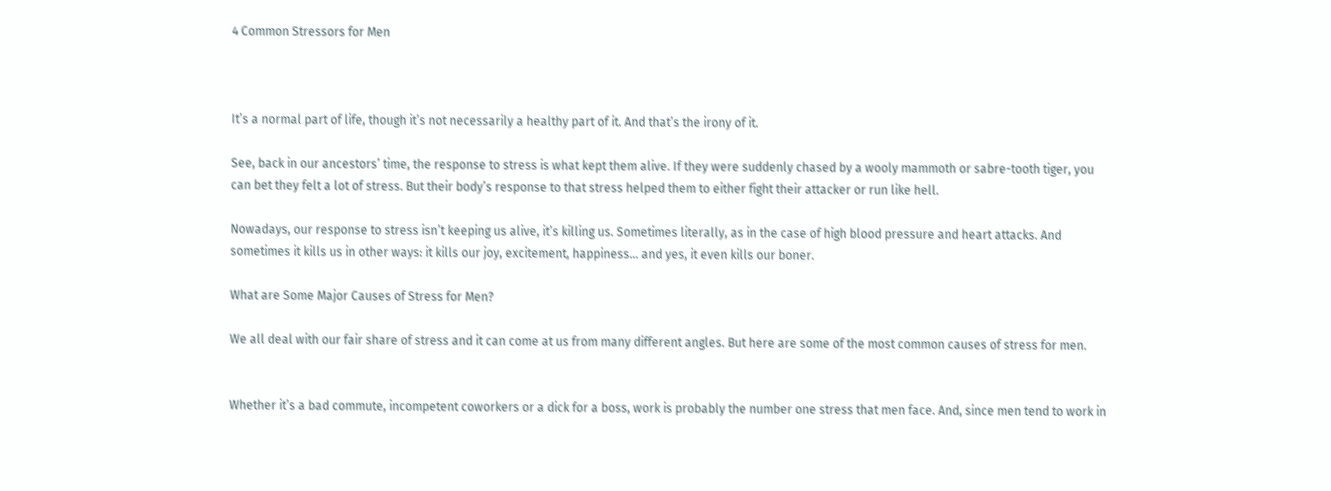4 Common Stressors for Men



It’s a normal part of life, though it’s not necessarily a healthy part of it. And that’s the irony of it.

See, back in our ancestors’ time, the response to stress is what kept them alive. If they were suddenly chased by a wooly mammoth or sabre-tooth tiger, you can bet they felt a lot of stress. But their body’s response to that stress helped them to either fight their attacker or run like hell.

Nowadays, our response to stress isn’t keeping us alive, it’s killing us. Sometimes literally, as in the case of high blood pressure and heart attacks. And sometimes it kills us in other ways: it kills our joy, excitement, happiness… and yes, it even kills our boner.

What are Some Major Causes of Stress for Men?

We all deal with our fair share of stress and it can come at us from many different angles. But here are some of the most common causes of stress for men.


Whether it’s a bad commute, incompetent coworkers or a dick for a boss, work is probably the number one stress that men face. And, since men tend to work in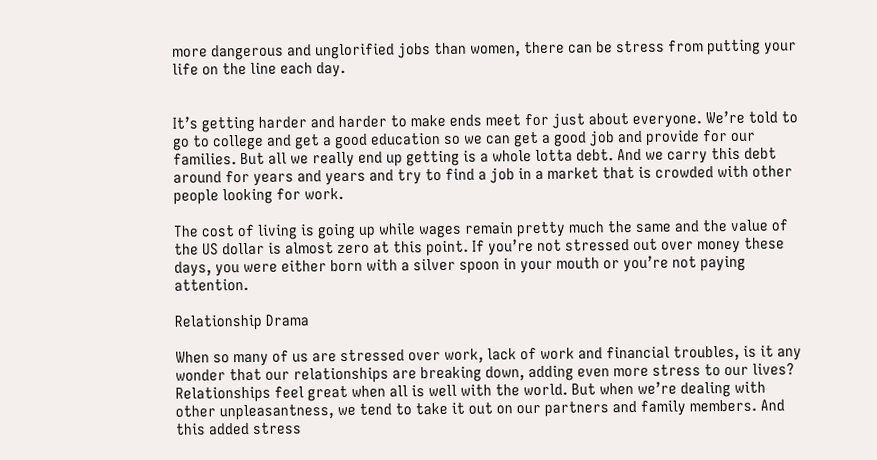more dangerous and unglorified jobs than women, there can be stress from putting your life on the line each day.


It’s getting harder and harder to make ends meet for just about everyone. We’re told to go to college and get a good education so we can get a good job and provide for our families. But all we really end up getting is a whole lotta debt. And we carry this debt around for years and years and try to find a job in a market that is crowded with other people looking for work.

The cost of living is going up while wages remain pretty much the same and the value of the US dollar is almost zero at this point. If you’re not stressed out over money these days, you were either born with a silver spoon in your mouth or you’re not paying attention.

Relationship Drama

When so many of us are stressed over work, lack of work and financial troubles, is it any wonder that our relationships are breaking down, adding even more stress to our lives? Relationships feel great when all is well with the world. But when we’re dealing with other unpleasantness, we tend to take it out on our partners and family members. And this added stress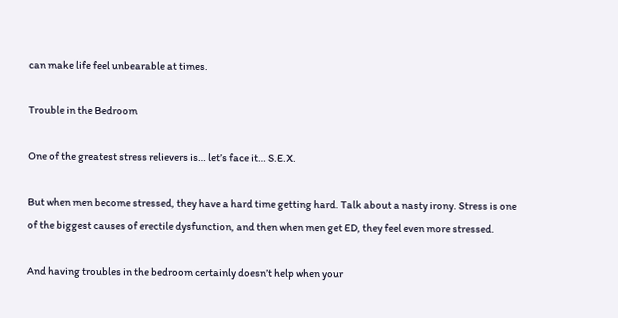can make life feel unbearable at times.

Trouble in the Bedroom

One of the greatest stress relievers is… let’s face it… S.E.X.

But when men become stressed, they have a hard time getting hard. Talk about a nasty irony. Stress is one of the biggest causes of erectile dysfunction, and then when men get ED, they feel even more stressed.

And having troubles in the bedroom certainly doesn’t help when your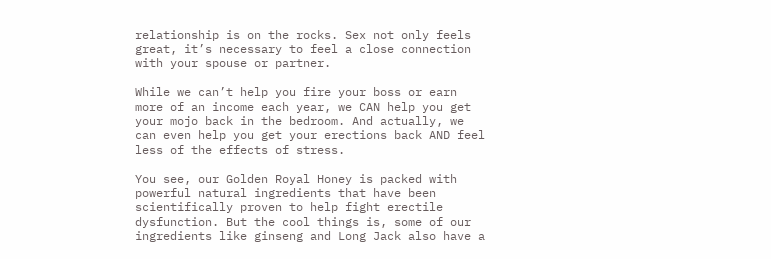relationship is on the rocks. Sex not only feels great, it’s necessary to feel a close connection with your spouse or partner.

While we can’t help you fire your boss or earn more of an income each year, we CAN help you get your mojo back in the bedroom. And actually, we can even help you get your erections back AND feel less of the effects of stress.

You see, our Golden Royal Honey is packed with powerful natural ingredients that have been scientifically proven to help fight erectile dysfunction. But the cool things is, some of our ingredients like ginseng and Long Jack also have a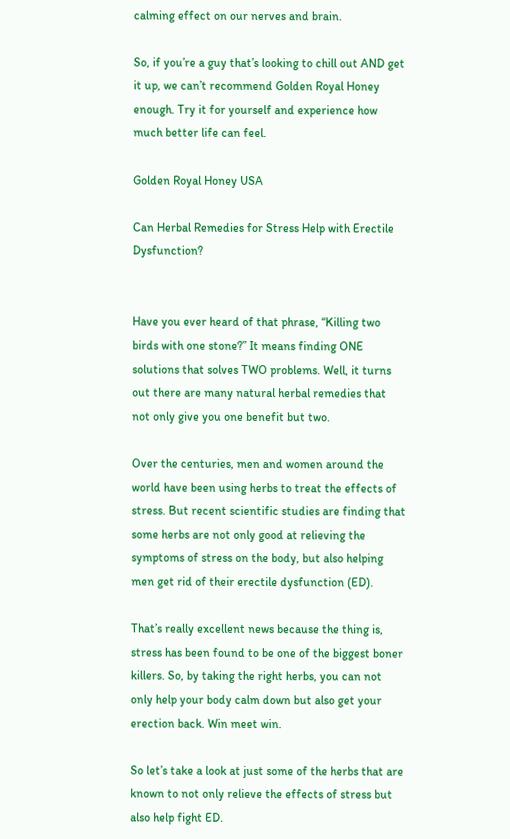calming effect on our nerves and brain.

So, if you’re a guy that’s looking to chill out AND get it up, we can’t recommend Golden Royal Honey enough. Try it for yourself and experience how much better life can feel.

Golden Royal Honey USA

Can Herbal Remedies for Stress Help with Erectile Dysfunction?


Have you ever heard of that phrase, “Killing two birds with one stone?” It means finding ONE solutions that solves TWO problems. Well, it turns out there are many natural herbal remedies that not only give you one benefit but two.

Over the centuries, men and women around the world have been using herbs to treat the effects of stress. But recent scientific studies are finding that some herbs are not only good at relieving the symptoms of stress on the body, but also helping men get rid of their erectile dysfunction (ED).

That’s really excellent news because the thing is, stress has been found to be one of the biggest boner killers. So, by taking the right herbs, you can not only help your body calm down but also get your erection back. Win meet win.

So let’s take a look at just some of the herbs that are known to not only relieve the effects of stress but also help fight ED.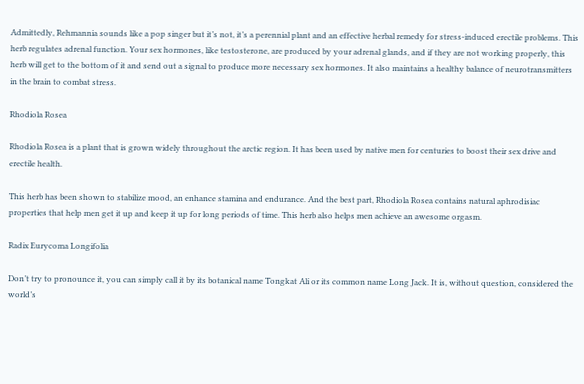Admittedly, Rehmannia sounds like a pop singer but it’s not, it’s a perennial plant and an effective herbal remedy for stress-induced erectile problems. This herb regulates adrenal function. Your sex hormones, like testosterone, are produced by your adrenal glands, and if they are not working properly, this herb will get to the bottom of it and send out a signal to produce more necessary sex hormones. It also maintains a healthy balance of neurotransmitters in the brain to combat stress.

Rhodiola Rosea

Rhodiola Rosea is a plant that is grown widely throughout the arctic region. It has been used by native men for centuries to boost their sex drive and erectile health.

This herb has been shown to stabilize mood, an enhance stamina and endurance. And the best part, Rhodiola Rosea contains natural aphrodisiac properties that help men get it up and keep it up for long periods of time. This herb also helps men achieve an awesome orgasm.

Radix Eurycoma Longifolia

Don’t try to pronounce it, you can simply call it by its botanical name Tongkat Ali or its common name Long Jack. It is, without question, considered the world’s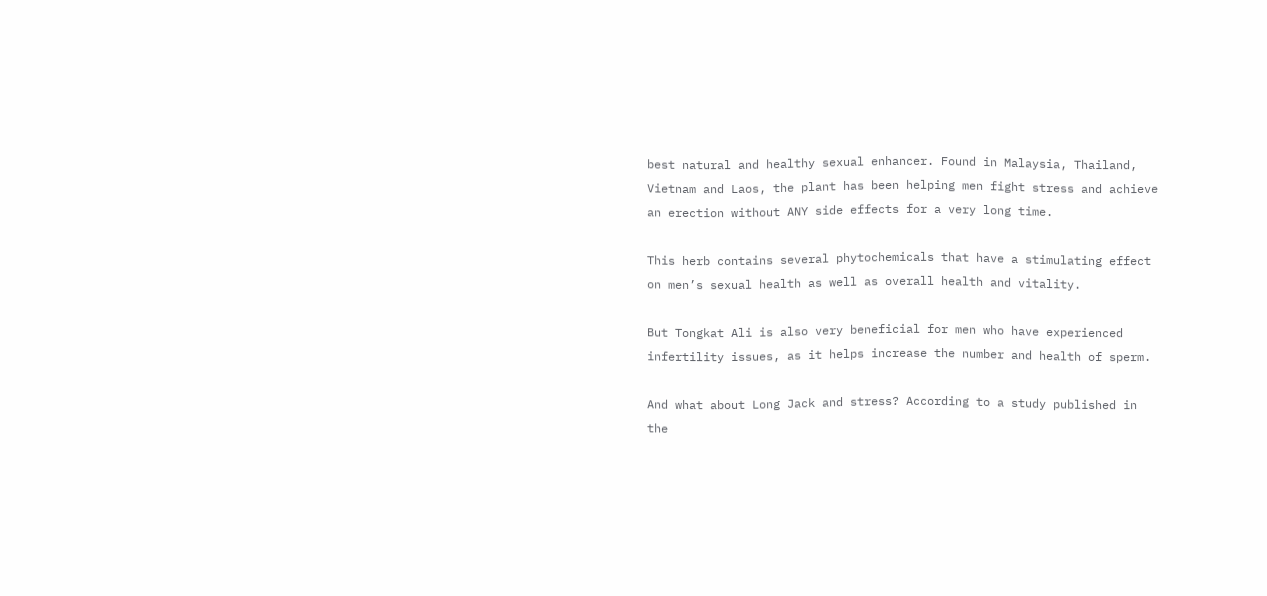best natural and healthy sexual enhancer. Found in Malaysia, Thailand, Vietnam and Laos, the plant has been helping men fight stress and achieve an erection without ANY side effects for a very long time.

This herb contains several phytochemicals that have a stimulating effect on men’s sexual health as well as overall health and vitality.

But Tongkat Ali is also very beneficial for men who have experienced infertility issues, as it helps increase the number and health of sperm.

And what about Long Jack and stress? According to a study published in the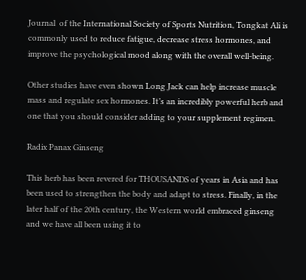Journal  of the International Society of Sports Nutrition, Tongkat Ali is commonly used to reduce fatigue, decrease stress hormones, and improve the psychological mood along with the overall well-being.

Other studies have even shown Long Jack can help increase muscle mass and regulate sex hormones. It’s an incredibly powerful herb and one that you should consider adding to your supplement regimen.

Radix Panax Ginseng

This herb has been revered for THOUSANDS of years in Asia and has been used to strengthen the body and adapt to stress. Finally, in the later half of the 20th century, the Western world embraced ginseng and we have all been using it to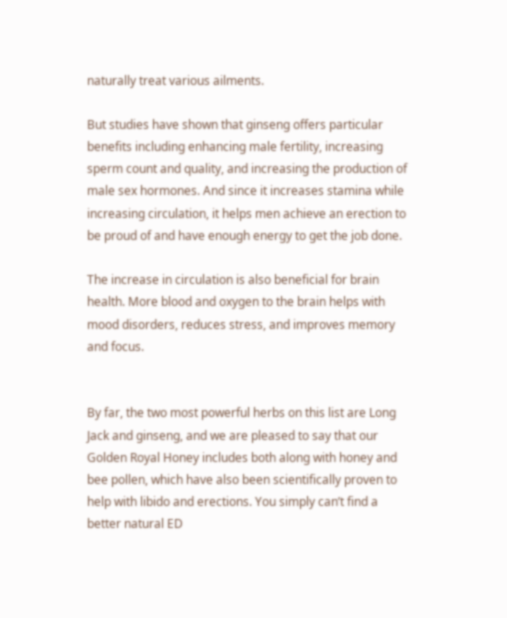naturally treat various ailments.

But studies have shown that ginseng offers particular benefits including enhancing male fertility, increasing sperm count and quality, and increasing the production of male sex hormones. And since it increases stamina while increasing circulation, it helps men achieve an erection to be proud of and have enough energy to get the job done.

The increase in circulation is also beneficial for brain health. More blood and oxygen to the brain helps with mood disorders, reduces stress, and improves memory and focus.


By far, the two most powerful herbs on this list are Long Jack and ginseng, and we are pleased to say that our Golden Royal Honey includes both along with honey and bee pollen, which have also been scientifically proven to help with libido and erections. You simply can’t find a better natural ED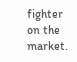fighter on the market.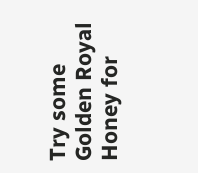Try some Golden Royal Honey for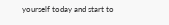yourself today and start to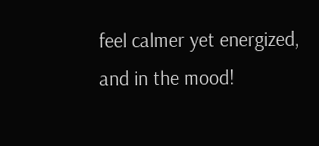feel calmer yet energized, and in the mood!